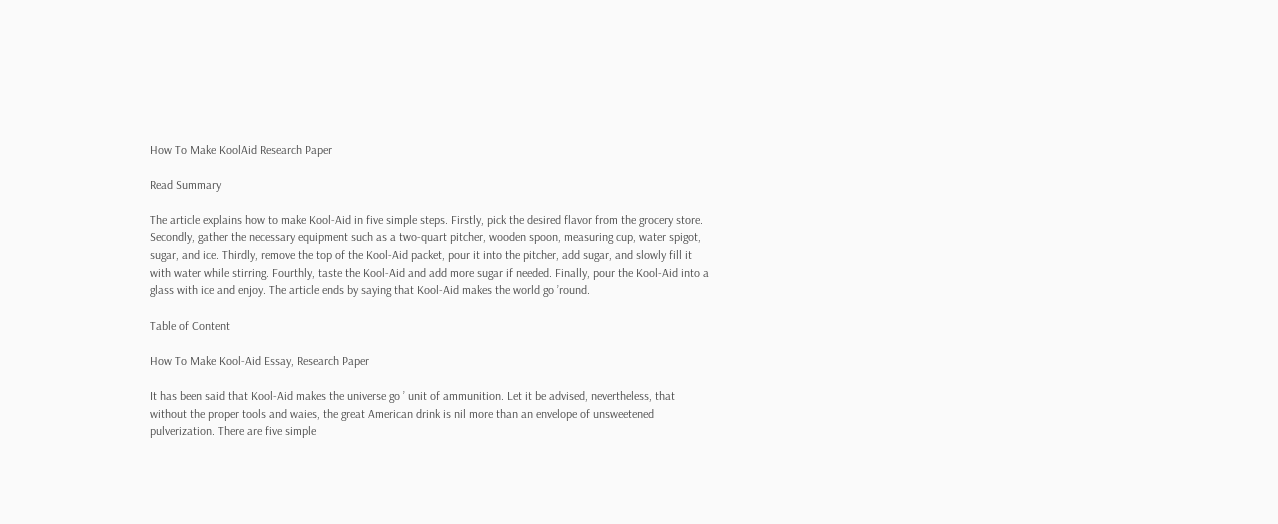How To Make KoolAid Research Paper

Read Summary

The article explains how to make Kool-Aid in five simple steps. Firstly, pick the desired flavor from the grocery store. Secondly, gather the necessary equipment such as a two-quart pitcher, wooden spoon, measuring cup, water spigot, sugar, and ice. Thirdly, remove the top of the Kool-Aid packet, pour it into the pitcher, add sugar, and slowly fill it with water while stirring. Fourthly, taste the Kool-Aid and add more sugar if needed. Finally, pour the Kool-Aid into a glass with ice and enjoy. The article ends by saying that Kool-Aid makes the world go ’round.

Table of Content

How To Make Kool-Aid Essay, Research Paper

It has been said that Kool-Aid makes the universe go ’ unit of ammunition. Let it be advised, nevertheless, that without the proper tools and waies, the great American drink is nil more than an envelope of unsweetened pulverization. There are five simple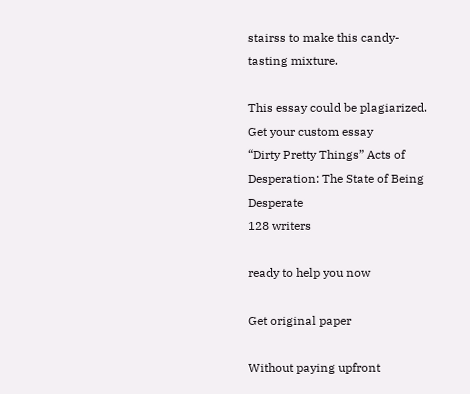stairss to make this candy-tasting mixture.

This essay could be plagiarized. Get your custom essay
“Dirty Pretty Things” Acts of Desperation: The State of Being Desperate
128 writers

ready to help you now

Get original paper

Without paying upfront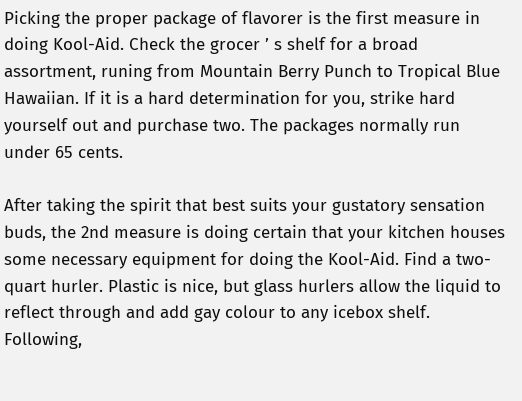Picking the proper package of flavorer is the first measure in doing Kool-Aid. Check the grocer ’ s shelf for a broad assortment, runing from Mountain Berry Punch to Tropical Blue Hawaiian. If it is a hard determination for you, strike hard yourself out and purchase two. The packages normally run under 65 cents.

After taking the spirit that best suits your gustatory sensation buds, the 2nd measure is doing certain that your kitchen houses some necessary equipment for doing the Kool-Aid. Find a two-quart hurler. Plastic is nice, but glass hurlers allow the liquid to reflect through and add gay colour to any icebox shelf. Following,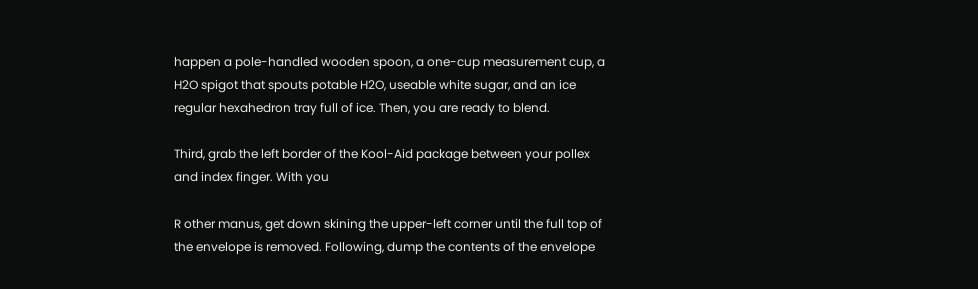happen a pole-handled wooden spoon, a one-cup measurement cup, a H2O spigot that spouts potable H2O, useable white sugar, and an ice regular hexahedron tray full of ice. Then, you are ready to blend.

Third, grab the left border of the Kool-Aid package between your pollex and index finger. With you

R other manus, get down skining the upper-left corner until the full top of the envelope is removed. Following, dump the contents of the envelope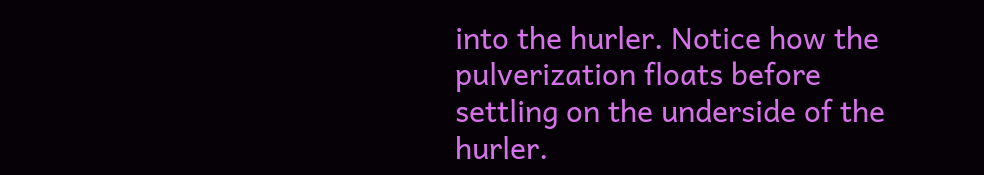into the hurler. Notice how the pulverization floats before settling on the underside of the hurler.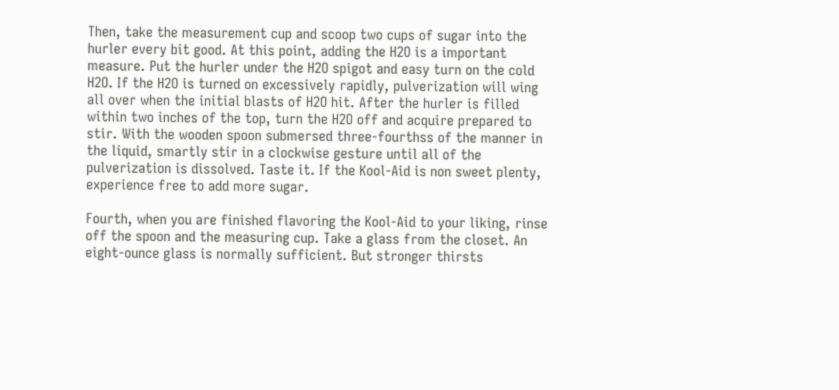Then, take the measurement cup and scoop two cups of sugar into the hurler every bit good. At this point, adding the H2O is a important measure. Put the hurler under the H2O spigot and easy turn on the cold H2O. If the H2O is turned on excessively rapidly, pulverization will wing all over when the initial blasts of H2O hit. After the hurler is filled within two inches of the top, turn the H2O off and acquire prepared to stir. With the wooden spoon submersed three-fourthss of the manner in the liquid, smartly stir in a clockwise gesture until all of the pulverization is dissolved. Taste it. If the Kool-Aid is non sweet plenty, experience free to add more sugar.

Fourth, when you are finished flavoring the Kool-Aid to your liking, rinse off the spoon and the measuring cup. Take a glass from the closet. An eight-ounce glass is normally sufficient. But stronger thirsts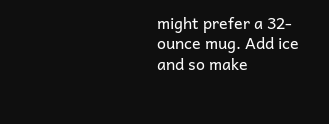might prefer a 32-ounce mug. Add ice and so make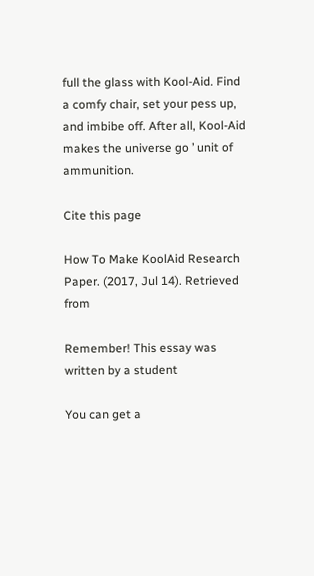full the glass with Kool-Aid. Find a comfy chair, set your pess up, and imbibe off. After all, Kool-Aid makes the universe go ’ unit of ammunition.

Cite this page

How To Make KoolAid Research Paper. (2017, Jul 14). Retrieved from

Remember! This essay was written by a student

You can get a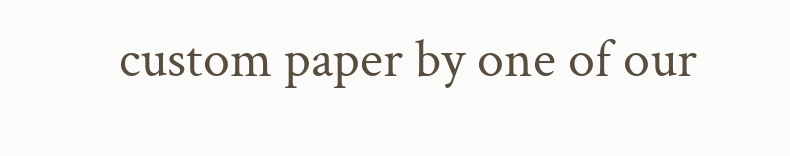custom paper by one of our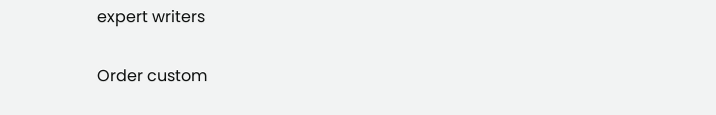expert writers

Order custom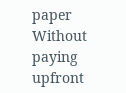paper Without paying upfront